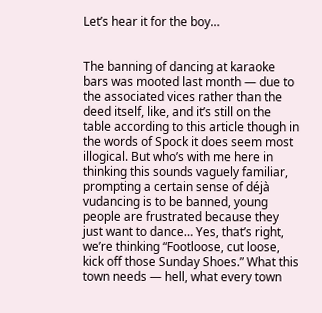Let’s hear it for the boy…


The banning of dancing at karaoke bars was mooted last month — due to the associated vices rather than the deed itself, like, and it’s still on the table according to this article though in the words of Spock it does seem most illogical. But who’s with me here in thinking this sounds vaguely familiar, prompting a certain sense of déjà vudancing is to be banned, young people are frustrated because they just want to dance… Yes, that’s right, we’re thinking “Footloose, cut loose, kick off those Sunday Shoes.” What this town needs — hell, what every town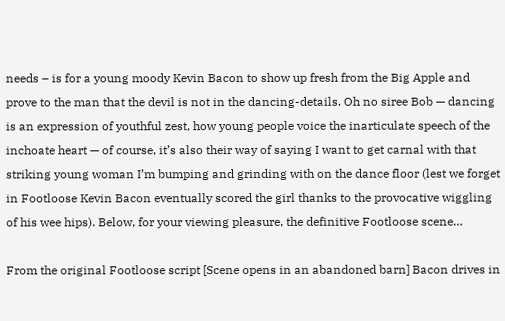needs – is for a young moody Kevin Bacon to show up fresh from the Big Apple and prove to the man that the devil is not in the dancing-details. Oh no siree Bob — dancing is an expression of youthful zest, how young people voice the inarticulate speech of the inchoate heart — of course, it’s also their way of saying I want to get carnal with that striking young woman I’m bumping and grinding with on the dance floor (lest we forget in Footloose Kevin Bacon eventually scored the girl thanks to the provocative wiggling of his wee hips). Below, for your viewing pleasure, the definitive Footloose scene…

From the original Footloose script [Scene opens in an abandoned barn] Bacon drives in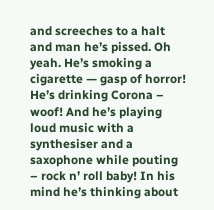and screeches to a halt and man he’s pissed. Oh yeah. He’s smoking a cigarette — gasp of horror! He’s drinking Corona – woof! And he’s playing loud music with a synthesiser and a saxophone while pouting – rock n’ roll baby! In his mind he’s thinking about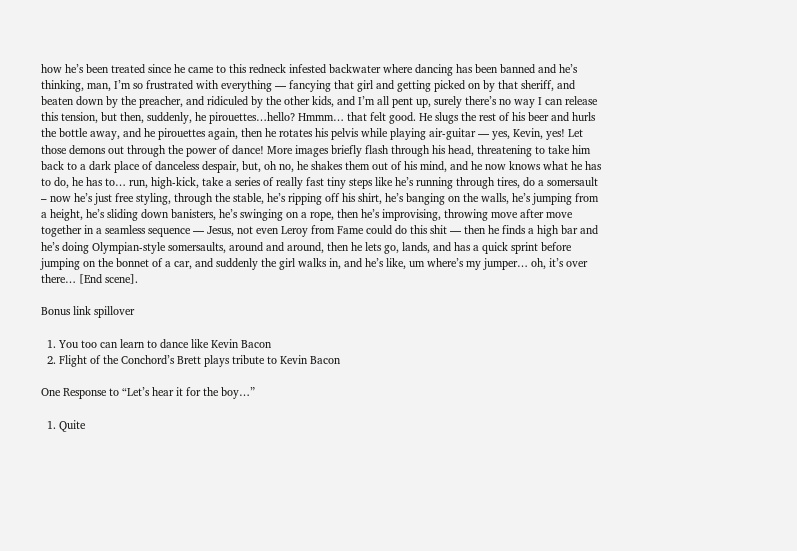how he’s been treated since he came to this redneck infested backwater where dancing has been banned and he’s thinking, man, I’m so frustrated with everything — fancying that girl and getting picked on by that sheriff, and beaten down by the preacher, and ridiculed by the other kids, and I’m all pent up, surely there’s no way I can release this tension, but then, suddenly, he pirouettes…hello? Hmmm… that felt good. He slugs the rest of his beer and hurls the bottle away, and he pirouettes again, then he rotates his pelvis while playing air-guitar — yes, Kevin, yes! Let those demons out through the power of dance! More images briefly flash through his head, threatening to take him back to a dark place of danceless despair, but, oh no, he shakes them out of his mind, and he now knows what he has to do, he has to… run, high-kick, take a series of really fast tiny steps like he’s running through tires, do a somersault – now he’s just free styling, through the stable, he’s ripping off his shirt, he’s banging on the walls, he’s jumping from a height, he’s sliding down banisters, he’s swinging on a rope, then he’s improvising, throwing move after move together in a seamless sequence — Jesus, not even Leroy from Fame could do this shit — then he finds a high bar and he’s doing Olympian-style somersaults, around and around, then he lets go, lands, and has a quick sprint before jumping on the bonnet of a car, and suddenly the girl walks in, and he’s like, um where’s my jumper… oh, it’s over there… [End scene].

Bonus link spillover

  1. You too can learn to dance like Kevin Bacon
  2. Flight of the Conchord’s Brett plays tribute to Kevin Bacon

One Response to “Let’s hear it for the boy…”

  1. Quite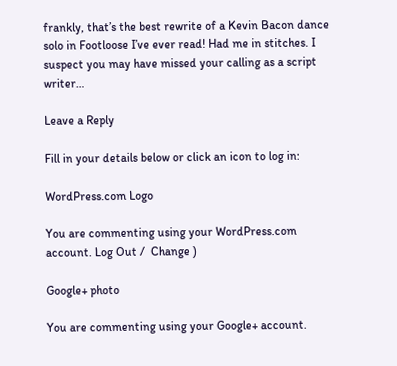frankly, that’s the best rewrite of a Kevin Bacon dance solo in Footloose I’ve ever read! Had me in stitches. I suspect you may have missed your calling as a script writer…

Leave a Reply

Fill in your details below or click an icon to log in:

WordPress.com Logo

You are commenting using your WordPress.com account. Log Out /  Change )

Google+ photo

You are commenting using your Google+ account.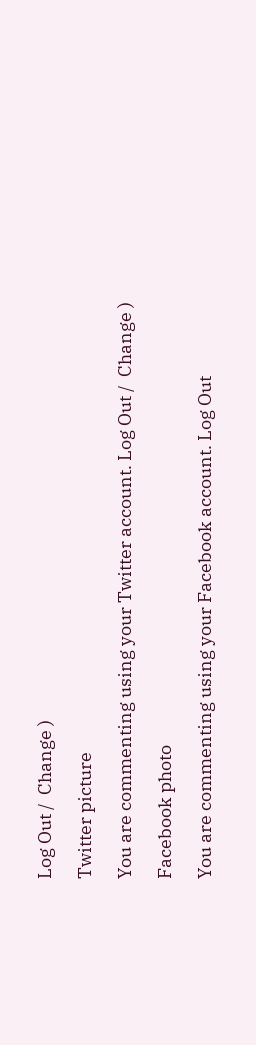Log Out /  Change )

Twitter picture

You are commenting using your Twitter account. Log Out /  Change )

Facebook photo

You are commenting using your Facebook account. Log Out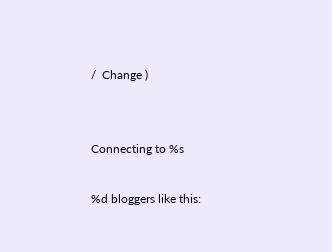/  Change )


Connecting to %s

%d bloggers like this: